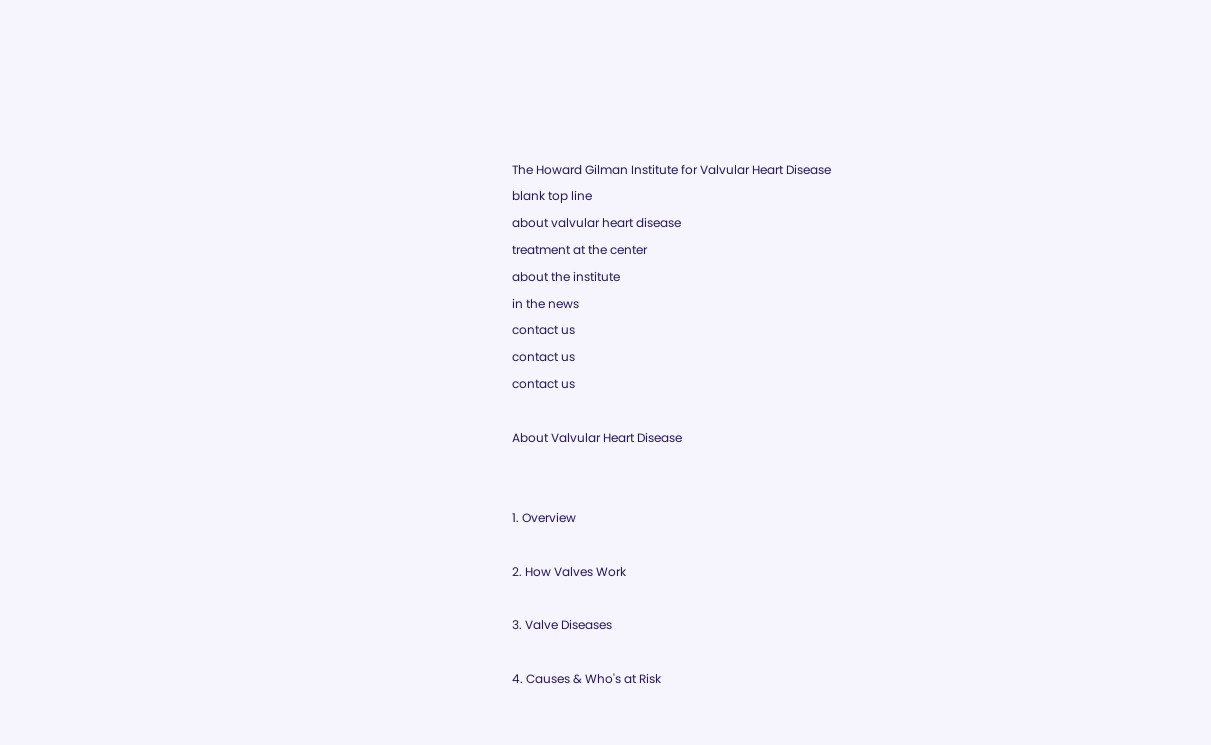The Howard Gilman Institute for Valvular Heart Disease
blank top line
about valvular heart disease
treatment at the center
about the institute
in the news
contact us
contact us
contact us

About Valvular Heart Disease


1. Overview

2. How Valves Work

3. Valve Diseases

4. Causes & Who's at Risk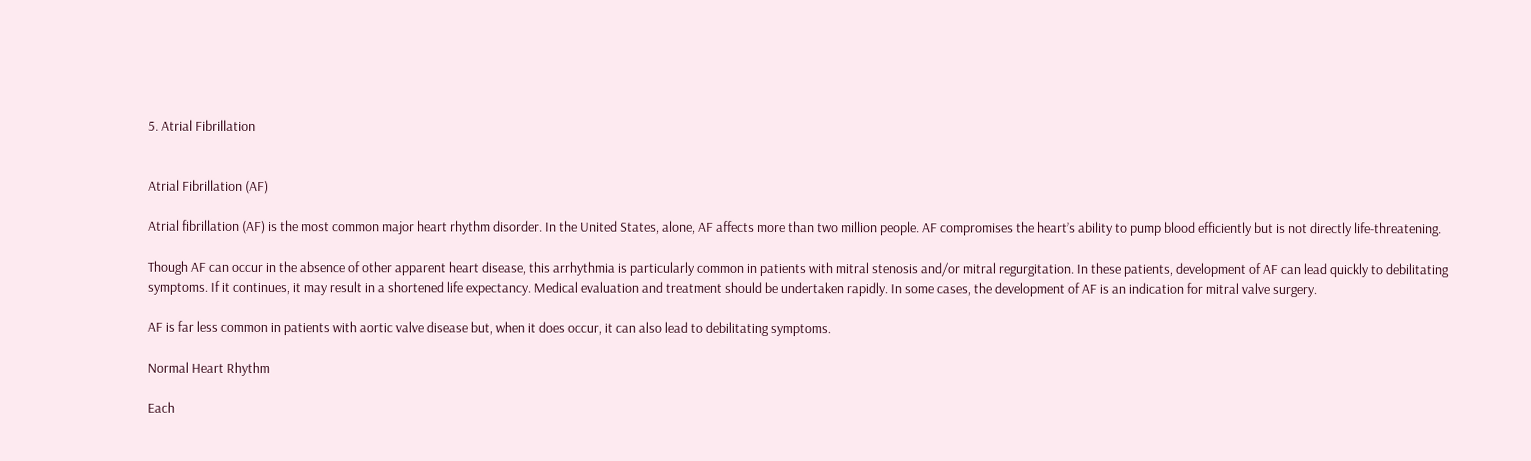5. Atrial Fibrillation


Atrial Fibrillation (AF)

Atrial fibrillation (AF) is the most common major heart rhythm disorder. In the United States, alone, AF affects more than two million people. AF compromises the heart’s ability to pump blood efficiently but is not directly life-threatening.

Though AF can occur in the absence of other apparent heart disease, this arrhythmia is particularly common in patients with mitral stenosis and/or mitral regurgitation. In these patients, development of AF can lead quickly to debilitating symptoms. If it continues, it may result in a shortened life expectancy. Medical evaluation and treatment should be undertaken rapidly. In some cases, the development of AF is an indication for mitral valve surgery.

AF is far less common in patients with aortic valve disease but, when it does occur, it can also lead to debilitating symptoms.

Normal Heart Rhythm

Each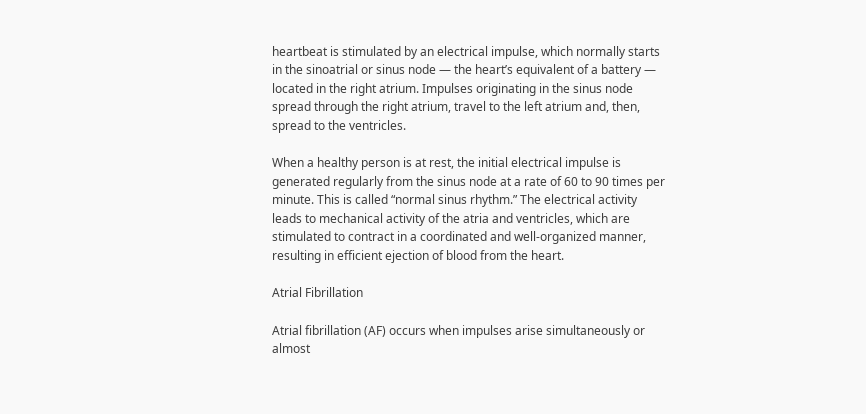heartbeat is stimulated by an electrical impulse, which normally starts in the sinoatrial or sinus node — the heart’s equivalent of a battery — located in the right atrium. Impulses originating in the sinus node spread through the right atrium, travel to the left atrium and, then, spread to the ventricles.

When a healthy person is at rest, the initial electrical impulse is generated regularly from the sinus node at a rate of 60 to 90 times per minute. This is called “normal sinus rhythm.” The electrical activity leads to mechanical activity of the atria and ventricles, which are stimulated to contract in a coordinated and well-organized manner, resulting in efficient ejection of blood from the heart.

Atrial Fibrillation

Atrial fibrillation (AF) occurs when impulses arise simultaneously or almost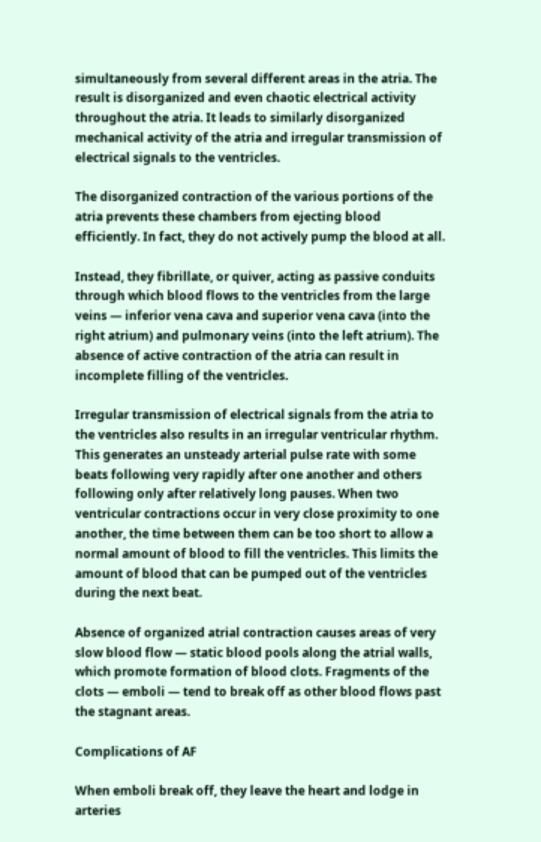simultaneously from several different areas in the atria. The result is disorganized and even chaotic electrical activity throughout the atria. It leads to similarly disorganized mechanical activity of the atria and irregular transmission of electrical signals to the ventricles.

The disorganized contraction of the various portions of the atria prevents these chambers from ejecting blood efficiently. In fact, they do not actively pump the blood at all.

Instead, they fibrillate, or quiver, acting as passive conduits through which blood flows to the ventricles from the large veins — inferior vena cava and superior vena cava (into the right atrium) and pulmonary veins (into the left atrium). The absence of active contraction of the atria can result in incomplete filling of the ventricles.

Irregular transmission of electrical signals from the atria to the ventricles also results in an irregular ventricular rhythm. This generates an unsteady arterial pulse rate with some beats following very rapidly after one another and others following only after relatively long pauses. When two ventricular contractions occur in very close proximity to one another, the time between them can be too short to allow a normal amount of blood to fill the ventricles. This limits the amount of blood that can be pumped out of the ventricles during the next beat.

Absence of organized atrial contraction causes areas of very slow blood flow — static blood pools along the atrial walls, which promote formation of blood clots. Fragments of the clots — emboli — tend to break off as other blood flows past the stagnant areas.

Complications of AF

When emboli break off, they leave the heart and lodge in arteries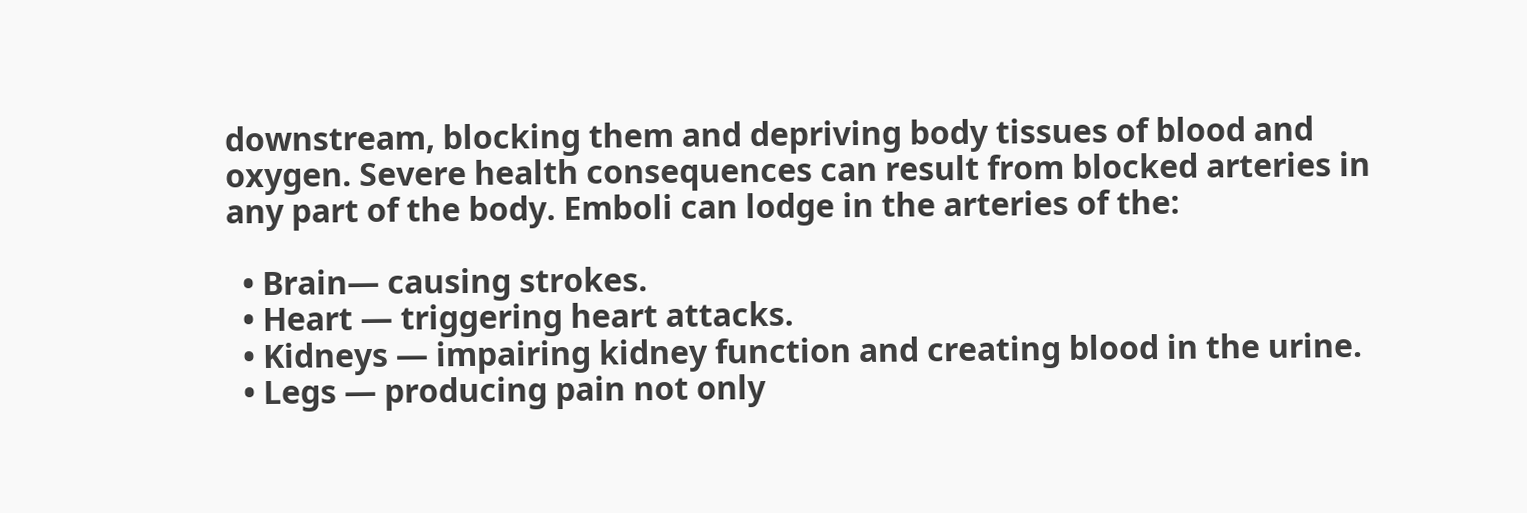downstream, blocking them and depriving body tissues of blood and oxygen. Severe health consequences can result from blocked arteries in any part of the body. Emboli can lodge in the arteries of the:

  • Brain— causing strokes.
  • Heart — triggering heart attacks.
  • Kidneys — impairing kidney function and creating blood in the urine.
  • Legs — producing pain not only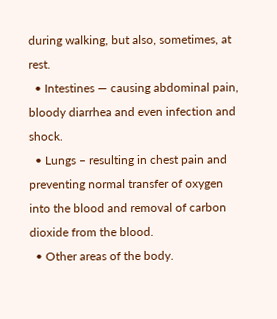during walking, but also, sometimes, at rest.
  • Intestines — causing abdominal pain, bloody diarrhea and even infection and shock.
  • Lungs – resulting in chest pain and preventing normal transfer of oxygen into the blood and removal of carbon dioxide from the blood.
  • Other areas of the body.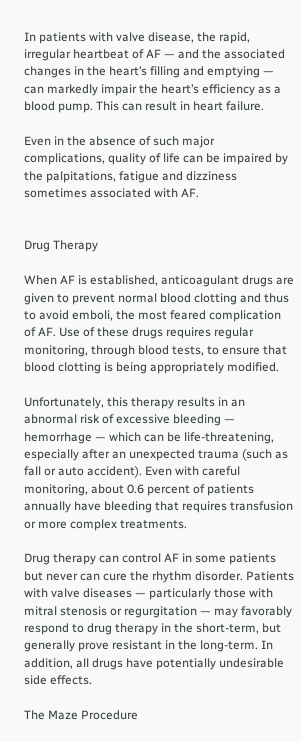In patients with valve disease, the rapid, irregular heartbeat of AF — and the associated changes in the heart’s filling and emptying — can markedly impair the heart’s efficiency as a blood pump. This can result in heart failure.

Even in the absence of such major complications, quality of life can be impaired by the palpitations, fatigue and dizziness sometimes associated with AF.


Drug Therapy

When AF is established, anticoagulant drugs are given to prevent normal blood clotting and thus to avoid emboli, the most feared complication of AF. Use of these drugs requires regular monitoring, through blood tests, to ensure that blood clotting is being appropriately modified.

Unfortunately, this therapy results in an abnormal risk of excessive bleeding — hemorrhage — which can be life-threatening, especially after an unexpected trauma (such as fall or auto accident). Even with careful monitoring, about 0.6 percent of patients annually have bleeding that requires transfusion or more complex treatments.

Drug therapy can control AF in some patients but never can cure the rhythm disorder. Patients with valve diseases — particularly those with mitral stenosis or regurgitation — may favorably respond to drug therapy in the short-term, but generally prove resistant in the long-term. In addition, all drugs have potentially undesirable side effects.

The Maze Procedure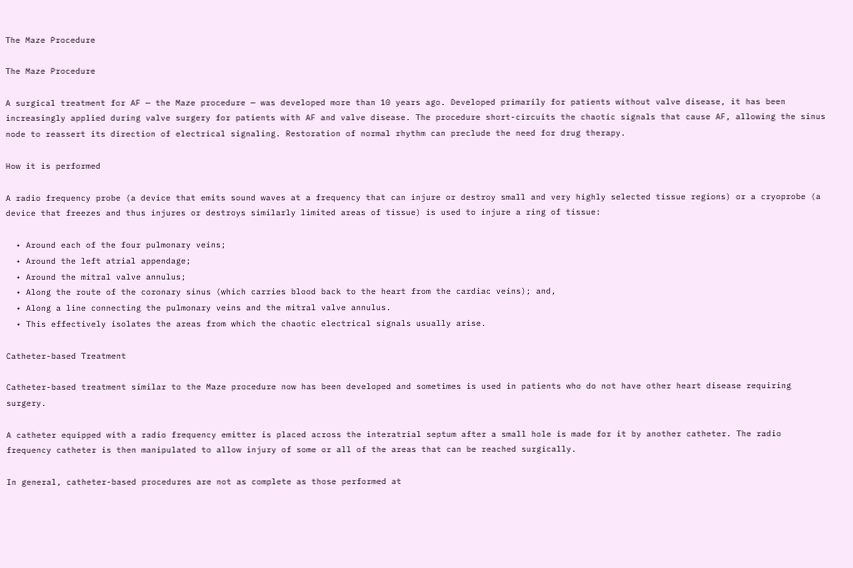The Maze Procedure

The Maze Procedure

A surgical treatment for AF — the Maze procedure — was developed more than 10 years ago. Developed primarily for patients without valve disease, it has been increasingly applied during valve surgery for patients with AF and valve disease. The procedure short-circuits the chaotic signals that cause AF, allowing the sinus node to reassert its direction of electrical signaling. Restoration of normal rhythm can preclude the need for drug therapy.

How it is performed

A radio frequency probe (a device that emits sound waves at a frequency that can injure or destroy small and very highly selected tissue regions) or a cryoprobe (a device that freezes and thus injures or destroys similarly limited areas of tissue) is used to injure a ring of tissue:

  • Around each of the four pulmonary veins;
  • Around the left atrial appendage;
  • Around the mitral valve annulus;
  • Along the route of the coronary sinus (which carries blood back to the heart from the cardiac veins); and,
  • Along a line connecting the pulmonary veins and the mitral valve annulus.
  • This effectively isolates the areas from which the chaotic electrical signals usually arise.

Catheter-based Treatment

Catheter-based treatment similar to the Maze procedure now has been developed and sometimes is used in patients who do not have other heart disease requiring surgery.

A catheter equipped with a radio frequency emitter is placed across the interatrial septum after a small hole is made for it by another catheter. The radio frequency catheter is then manipulated to allow injury of some or all of the areas that can be reached surgically.

In general, catheter-based procedures are not as complete as those performed at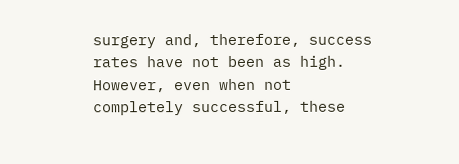surgery and, therefore, success rates have not been as high. However, even when not completely successful, these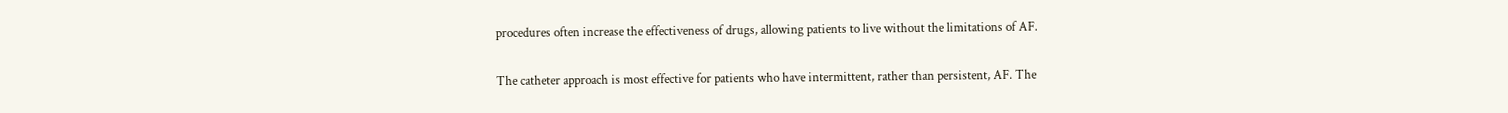procedures often increase the effectiveness of drugs, allowing patients to live without the limitations of AF.

The catheter approach is most effective for patients who have intermittent, rather than persistent, AF. The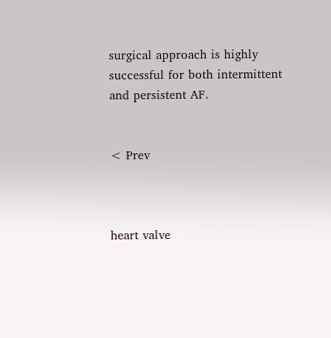surgical approach is highly successful for both intermittent and persistent AF.


< Prev



heart valve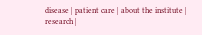disease | patient care | about the institute | research |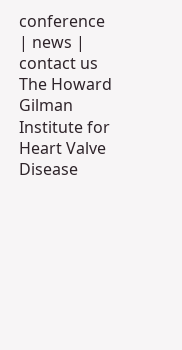conference | news | contact us
The Howard Gilman Institute for Heart Valve Disease